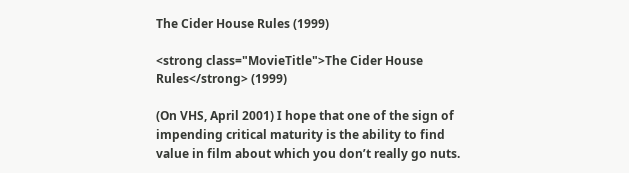The Cider House Rules (1999)

<strong class="MovieTitle">The Cider House Rules</strong> (1999)

(On VHS, April 2001) I hope that one of the sign of impending critical maturity is the ability to find value in film about which you don’t really go nuts.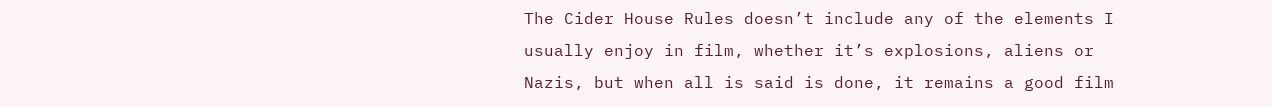The Cider House Rules doesn’t include any of the elements I usually enjoy in film, whether it’s explosions, aliens or Nazis, but when all is said is done, it remains a good film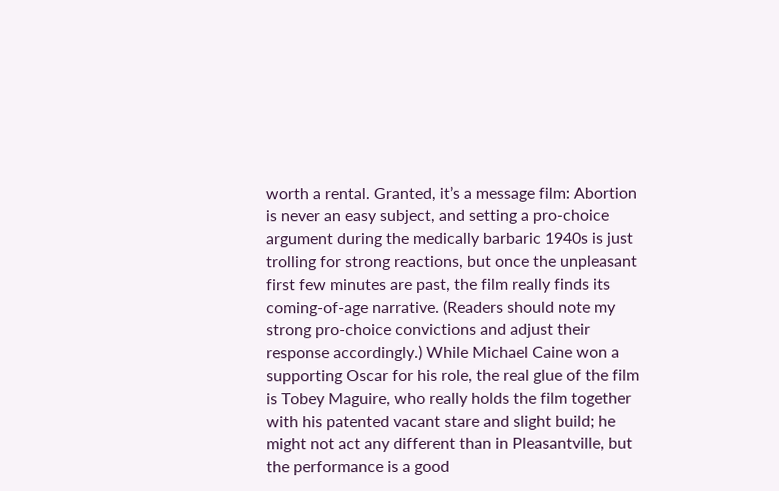worth a rental. Granted, it’s a message film: Abortion is never an easy subject, and setting a pro-choice argument during the medically barbaric 1940s is just trolling for strong reactions, but once the unpleasant first few minutes are past, the film really finds its coming-of-age narrative. (Readers should note my strong pro-choice convictions and adjust their response accordingly.) While Michael Caine won a supporting Oscar for his role, the real glue of the film is Tobey Maguire, who really holds the film together with his patented vacant stare and slight build; he might not act any different than in Pleasantville, but the performance is a good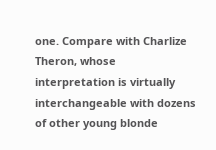one. Compare with Charlize Theron, whose interpretation is virtually interchangeable with dozens of other young blonde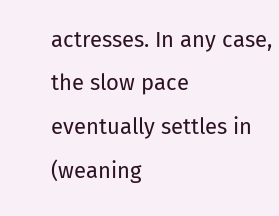actresses. In any case, the slow pace eventually settles in (weaning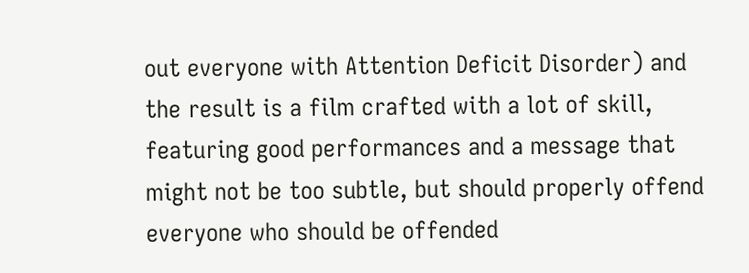out everyone with Attention Deficit Disorder) and the result is a film crafted with a lot of skill, featuring good performances and a message that might not be too subtle, but should properly offend everyone who should be offended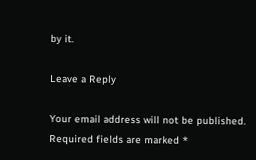by it.

Leave a Reply

Your email address will not be published. Required fields are marked *